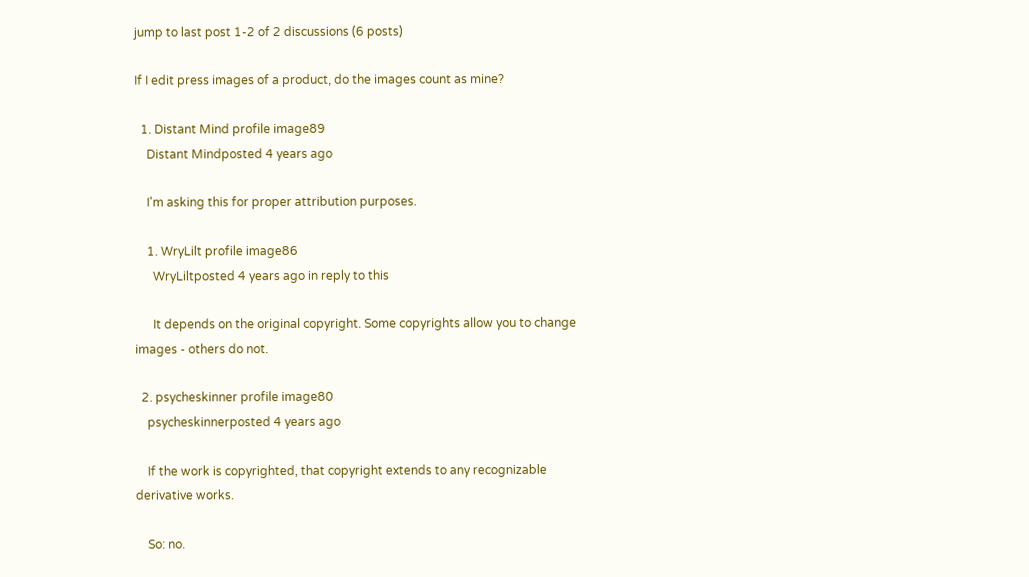jump to last post 1-2 of 2 discussions (6 posts)

If I edit press images of a product, do the images count as mine?

  1. Distant Mind profile image89
    Distant Mindposted 4 years ago

    I'm asking this for proper attribution purposes.

    1. WryLilt profile image86
      WryLiltposted 4 years ago in reply to this

      It depends on the original copyright. Some copyrights allow you to change images - others do not.

  2. psycheskinner profile image80
    psycheskinnerposted 4 years ago

    If the work is copyrighted, that copyright extends to any recognizable derivative works.

    So: no.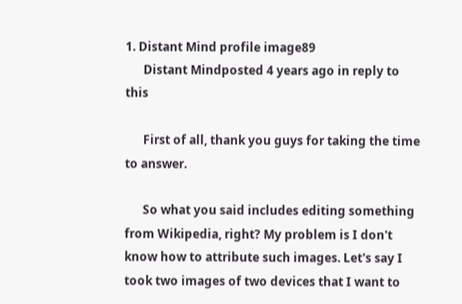1. Distant Mind profile image89
      Distant Mindposted 4 years ago in reply to this

      First of all, thank you guys for taking the time to answer.

      So what you said includes editing something from Wikipedia, right? My problem is I don't know how to attribute such images. Let's say I took two images of two devices that I want to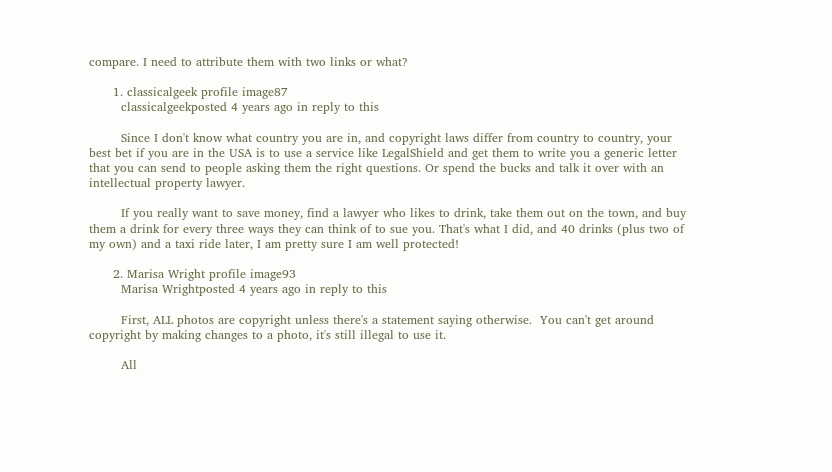compare. I need to attribute them with two links or what?

      1. classicalgeek profile image87
        classicalgeekposted 4 years ago in reply to this

        Since I don't know what country you are in, and copyright laws differ from country to country, your best bet if you are in the USA is to use a service like LegalShield and get them to write you a generic letter that you can send to people asking them the right questions. Or spend the bucks and talk it over with an intellectual property lawyer.

        If you really want to save money, find a lawyer who likes to drink, take them out on the town, and buy them a drink for every three ways they can think of to sue you. That's what I did, and 40 drinks (plus two of my own) and a taxi ride later, I am pretty sure I am well protected!

      2. Marisa Wright profile image93
        Marisa Wrightposted 4 years ago in reply to this

        First, ALL photos are copyright unless there's a statement saying otherwise.  You can't get around copyright by making changes to a photo, it's still illegal to use it.

        All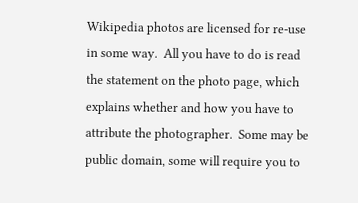Wikipedia photos are licensed for re-use in some way.  All you have to do is read the statement on the photo page, which explains whether and how you have to attribute the photographer.  Some may be public domain, some will require you to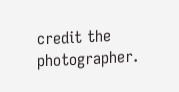credit the photographer.